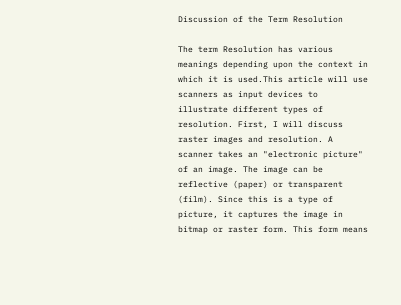Discussion of the Term Resolution

The term Resolution has various meanings depending upon the context in which it is used.This article will use scanners as input devices to illustrate different types of resolution. First, I will discuss raster images and resolution. A scanner takes an "electronic picture" of an image. The image can be reflective (paper) or transparent (film). Since this is a type of picture, it captures the image in bitmap or raster form. This form means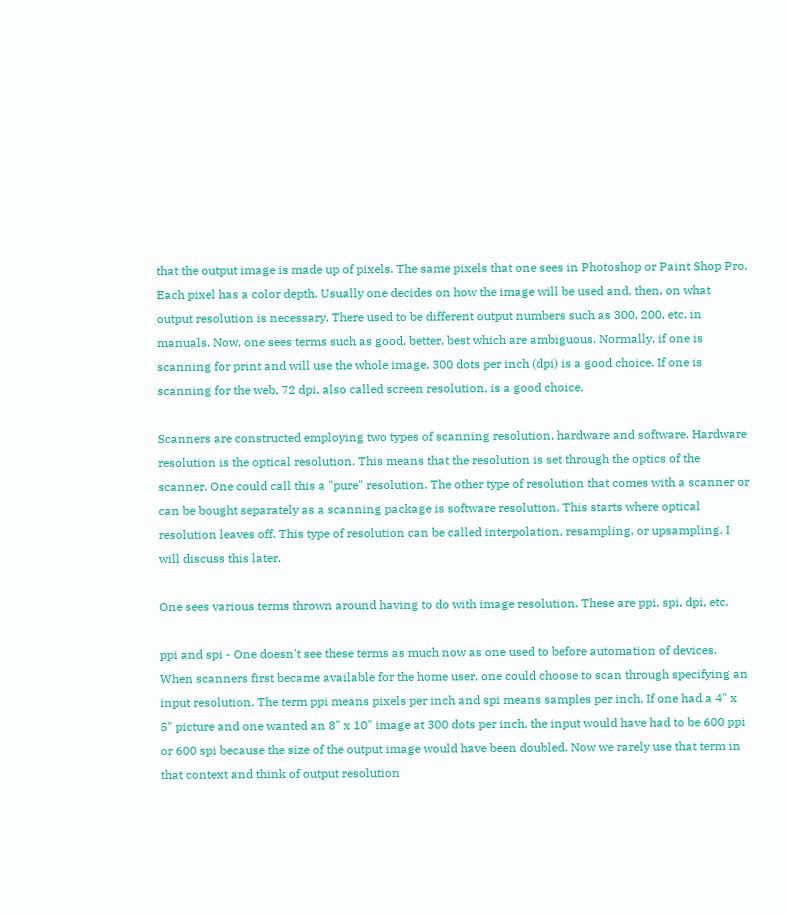that the output image is made up of pixels. The same pixels that one sees in Photoshop or Paint Shop Pro. Each pixel has a color depth. Usually one decides on how the image will be used and, then, on what output resolution is necessary. There used to be different output numbers such as 300, 200, etc. in manuals. Now, one sees terms such as good, better, best which are ambiguous. Normally, if one is scanning for print and will use the whole image, 300 dots per inch (dpi) is a good choice. If one is scanning for the web, 72 dpi, also called screen resolution, is a good choice.

Scanners are constructed employing two types of scanning resolution, hardware and software. Hardware resolution is the optical resolution. This means that the resolution is set through the optics of the scanner. One could call this a "pure" resolution. The other type of resolution that comes with a scanner or can be bought separately as a scanning package is software resolution. This starts where optical resolution leaves off. This type of resolution can be called interpolation, resampling, or upsampling. I will discuss this later.

One sees various terms thrown around having to do with image resolution. These are ppi, spi, dpi, etc.

ppi and spi - One doesn't see these terms as much now as one used to before automation of devices. When scanners first became available for the home user, one could choose to scan through specifying an input resolution. The term ppi means pixels per inch and spi means samples per inch. If one had a 4" x 5" picture and one wanted an 8" x 10" image at 300 dots per inch, the input would have had to be 600 ppi or 600 spi because the size of the output image would have been doubled. Now we rarely use that term in that context and think of output resolution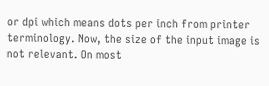or dpi which means dots per inch from printer terminology. Now, the size of the input image is not relevant. On most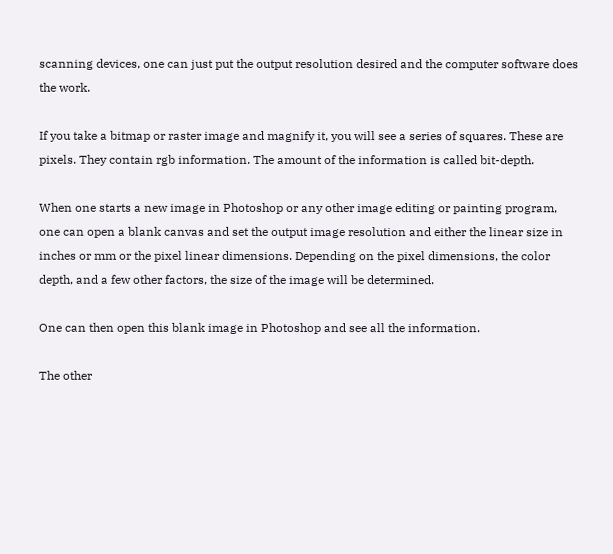scanning devices, one can just put the output resolution desired and the computer software does the work.

If you take a bitmap or raster image and magnify it, you will see a series of squares. These are pixels. They contain rgb information. The amount of the information is called bit-depth.

When one starts a new image in Photoshop or any other image editing or painting program, one can open a blank canvas and set the output image resolution and either the linear size in inches or mm or the pixel linear dimensions. Depending on the pixel dimensions, the color depth, and a few other factors, the size of the image will be determined.

One can then open this blank image in Photoshop and see all the information.

The other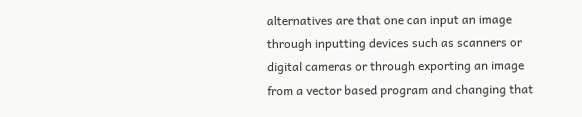alternatives are that one can input an image through inputting devices such as scanners or digital cameras or through exporting an image from a vector based program and changing that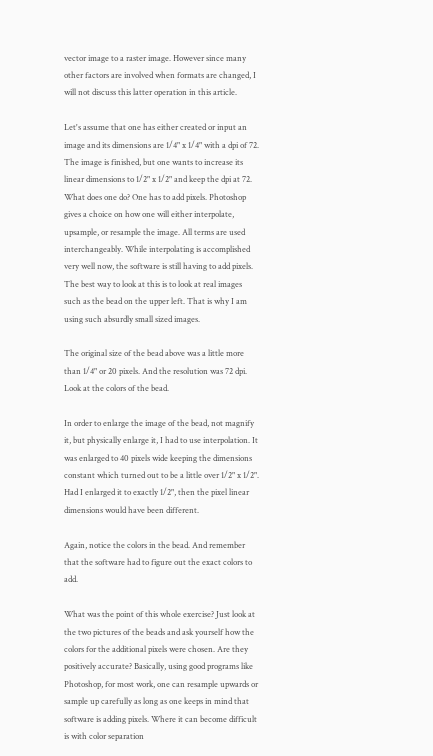vector image to a raster image. However since many other factors are involved when formats are changed, I will not discuss this latter operation in this article.

Let's assume that one has either created or input an image and its dimensions are 1/4" x 1/4" with a dpi of 72. The image is finished, but one wants to increase its linear dimensions to 1/2" x 1/2" and keep the dpi at 72. What does one do? One has to add pixels. Photoshop gives a choice on how one will either interpolate, upsample, or resample the image. All terms are used interchangeably. While interpolating is accomplished very well now, the software is still having to add pixels. The best way to look at this is to look at real images such as the bead on the upper left. That is why I am using such absurdly small sized images.

The original size of the bead above was a little more than 1/4" or 20 pixels. And the resolution was 72 dpi. Look at the colors of the bead.

In order to enlarge the image of the bead, not magnify it, but physically enlarge it, I had to use interpolation. It was enlarged to 40 pixels wide keeping the dimensions constant which turned out to be a little over 1/2" x 1/2". Had I enlarged it to exactly 1/2", then the pixel linear dimensions would have been different.

Again, notice the colors in the bead. And remember that the software had to figure out the exact colors to add.

What was the point of this whole exercise? Just look at the two pictures of the beads and ask yourself how the colors for the additional pixels were chosen. Are they positively accurate? Basically, using good programs like Photoshop, for most work, one can resample upwards or sample up carefully as long as one keeps in mind that software is adding pixels. Where it can become difficult is with color separation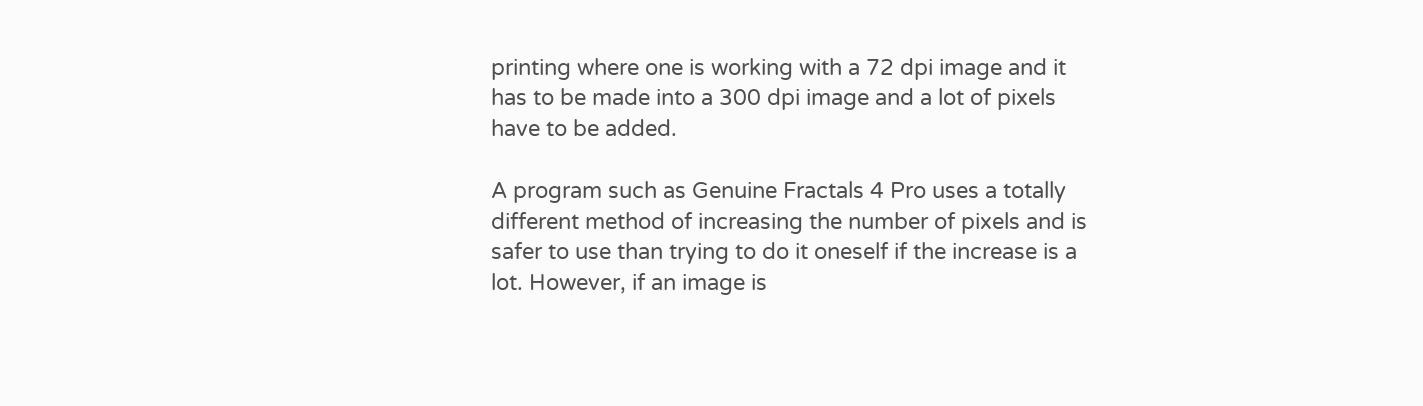printing where one is working with a 72 dpi image and it has to be made into a 300 dpi image and a lot of pixels have to be added.

A program such as Genuine Fractals 4 Pro uses a totally different method of increasing the number of pixels and is safer to use than trying to do it oneself if the increase is a lot. However, if an image is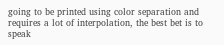going to be printed using color separation and requires a lot of interpolation, the best bet is to speak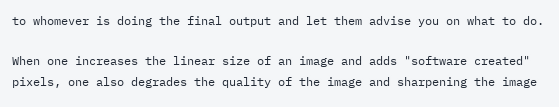to whomever is doing the final output and let them advise you on what to do.

When one increases the linear size of an image and adds "software created" pixels, one also degrades the quality of the image and sharpening the image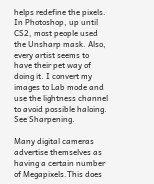helps redefine the pixels. In Photoshop, up until CS2, most people used the Unsharp mask. Also, every artist seems to have their pet way of doing it. I convert my images to Lab mode and use the lightness channel to avoid possible haloing. See Sharpening.

Many digital cameras advertise themselves as having a certain number of Megapixels.This does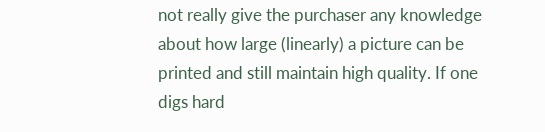not really give the purchaser any knowledge about how large (linearly) a picture can be printed and still maintain high quality. If one digs hard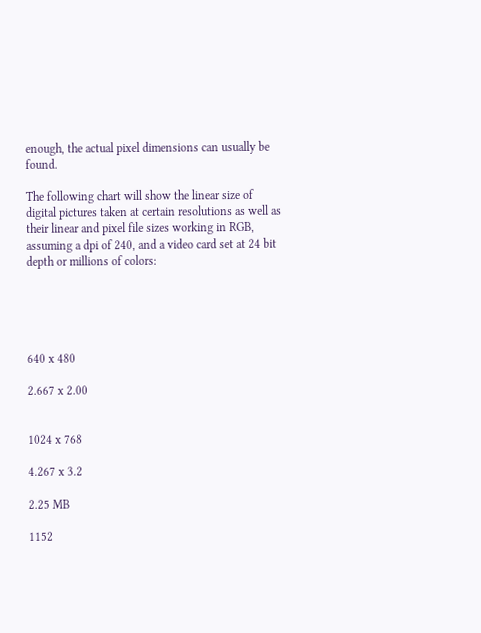enough, the actual pixel dimensions can usually be found.

The following chart will show the linear size of digital pictures taken at certain resolutions as well as their linear and pixel file sizes working in RGB, assuming a dpi of 240, and a video card set at 24 bit depth or millions of colors:





640 x 480

2.667 x 2.00


1024 x 768

4.267 x 3.2

2.25 MB

1152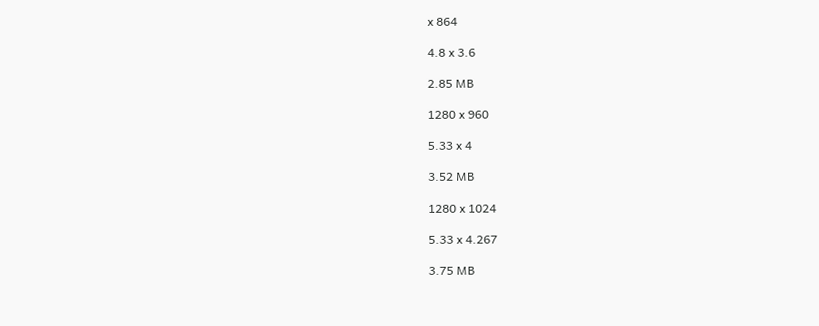x 864

4.8 x 3.6

2.85 MB

1280 x 960

5.33 x 4

3.52 MB

1280 x 1024

5.33 x 4.267

3.75 MB